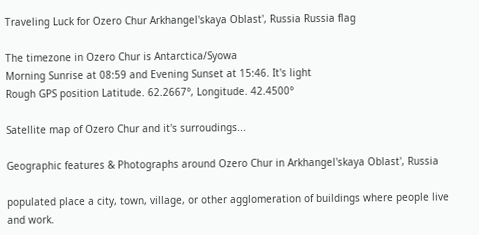Traveling Luck for Ozero Chur Arkhangel'skaya Oblast', Russia Russia flag

The timezone in Ozero Chur is Antarctica/Syowa
Morning Sunrise at 08:59 and Evening Sunset at 15:46. It's light
Rough GPS position Latitude. 62.2667°, Longitude. 42.4500°

Satellite map of Ozero Chur and it's surroudings...

Geographic features & Photographs around Ozero Chur in Arkhangel'skaya Oblast', Russia

populated place a city, town, village, or other agglomeration of buildings where people live and work.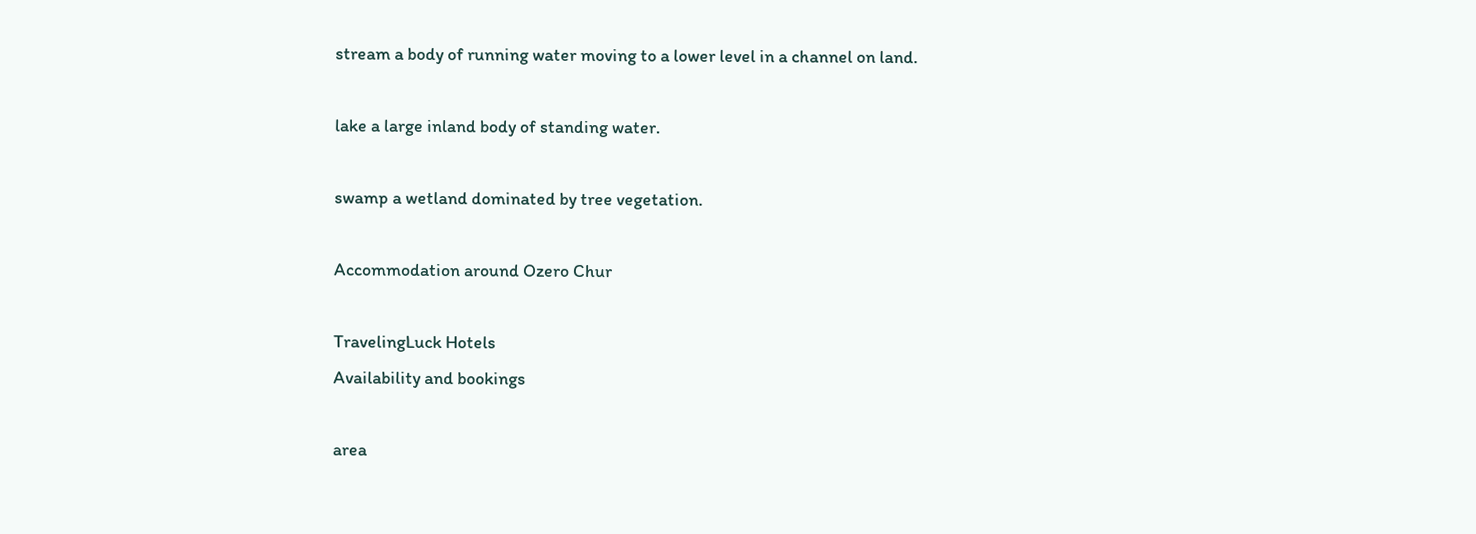stream a body of running water moving to a lower level in a channel on land.

lake a large inland body of standing water.

swamp a wetland dominated by tree vegetation.

Accommodation around Ozero Chur

TravelingLuck Hotels
Availability and bookings

area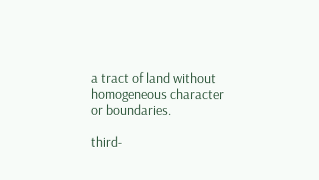a tract of land without homogeneous character or boundaries.

third-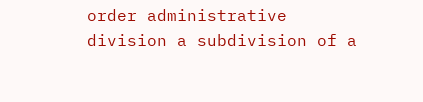order administrative division a subdivision of a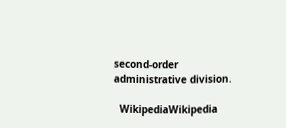second-order administrative division.

  WikipediaWikipedia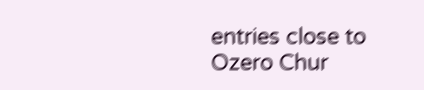entries close to Ozero Chur